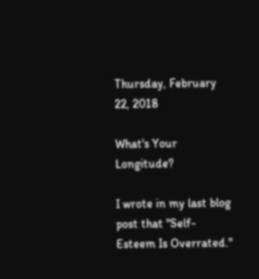Thursday, February 22, 2018

What's Your Longitude?

I wrote in my last blog post that "Self-Esteem Is Overrated."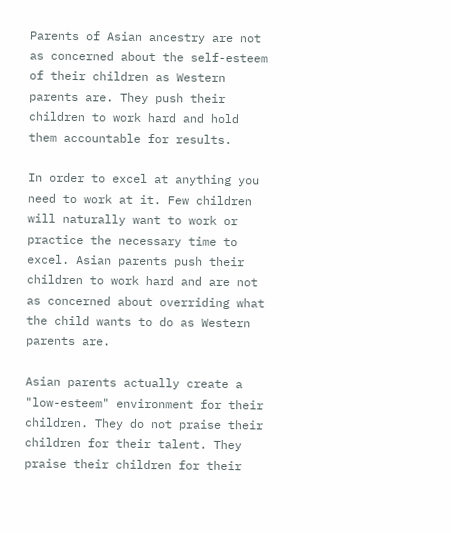Parents of Asian ancestry are not as concerned about the self-esteem of their children as Western parents are. They push their children to work hard and hold them accountable for results.

In order to excel at anything you need to work at it. Few children will naturally want to work or practice the necessary time to excel. Asian parents push their children to work hard and are not as concerned about overriding what the child wants to do as Western parents are.

Asian parents actually create a "low-esteem" environment for their children. They do not praise their children for their talent. They praise their children for their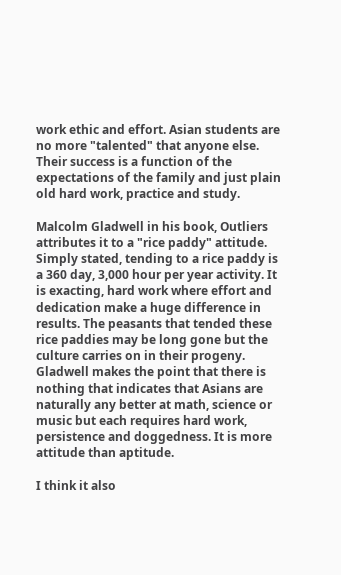work ethic and effort. Asian students are no more "talented" that anyone else. Their success is a function of the expectations of the family and just plain old hard work, practice and study.

Malcolm Gladwell in his book, Outliers attributes it to a "rice paddy" attitude. Simply stated, tending to a rice paddy is a 360 day, 3,000 hour per year activity. It is exacting, hard work where effort and dedication make a huge difference in results. The peasants that tended these rice paddies may be long gone but the culture carries on in their progeny. Gladwell makes the point that there is nothing that indicates that Asians are naturally any better at math, science or music but each requires hard work, persistence and doggedness. It is more attitude than aptitude.

I think it also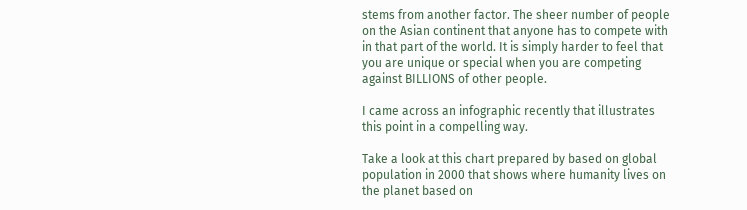stems from another factor. The sheer number of people on the Asian continent that anyone has to compete with in that part of the world. It is simply harder to feel that you are unique or special when you are competing against BILLIONS of other people.

I came across an infographic recently that illustrates this point in a compelling way.

Take a look at this chart prepared by based on global population in 2000 that shows where humanity lives on the planet based on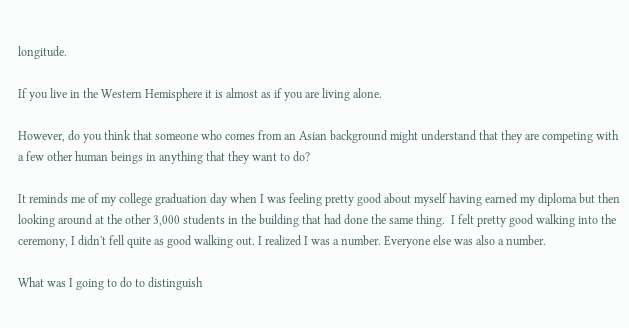longitude.

If you live in the Western Hemisphere it is almost as if you are living alone.

However, do you think that someone who comes from an Asian background might understand that they are competing with a few other human beings in anything that they want to do?

It reminds me of my college graduation day when I was feeling pretty good about myself having earned my diploma but then looking around at the other 3,000 students in the building that had done the same thing.  I felt pretty good walking into the ceremony, I didn't fell quite as good walking out. I realized I was a number. Everyone else was also a number.

What was I going to do to distinguish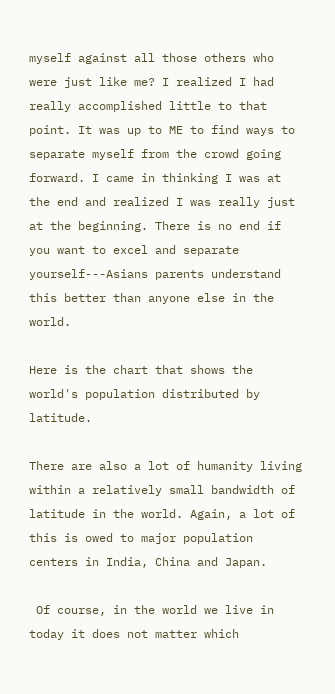myself against all those others who were just like me? I realized I had really accomplished little to that point. It was up to ME to find ways to separate myself from the crowd going forward. I came in thinking I was at the end and realized I was really just at the beginning. There is no end if you want to excel and separate yourself---Asians parents understand this better than anyone else in the world.

Here is the chart that shows the world's population distributed by latitude.

There are also a lot of humanity living within a relatively small bandwidth of latitude in the world. Again, a lot of this is owed to major population centers in India, China and Japan.

 Of course, in the world we live in today it does not matter which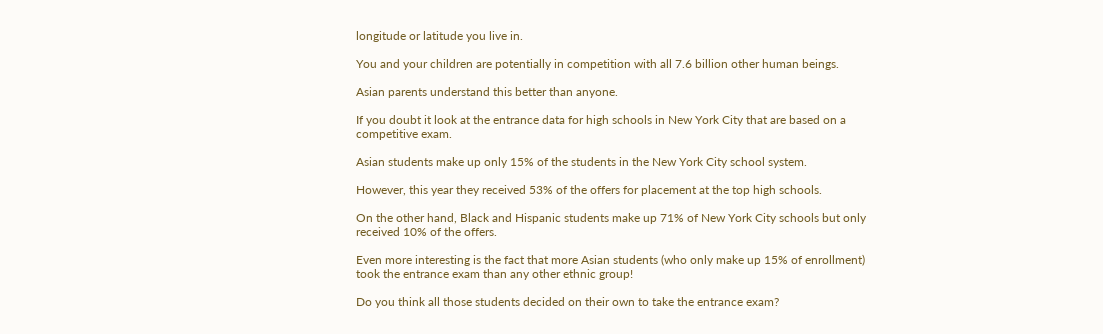longitude or latitude you live in.

You and your children are potentially in competition with all 7.6 billion other human beings.

Asian parents understand this better than anyone.

If you doubt it look at the entrance data for high schools in New York City that are based on a competitive exam.

Asian students make up only 15% of the students in the New York City school system.

However, this year they received 53% of the offers for placement at the top high schools.

On the other hand, Black and Hispanic students make up 71% of New York City schools but only received 10% of the offers.

Even more interesting is the fact that more Asian students (who only make up 15% of enrollment) took the entrance exam than any other ethnic group!

Do you think all those students decided on their own to take the entrance exam?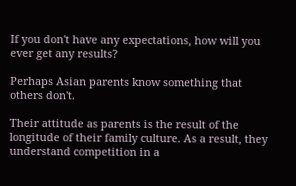If you don't have any expectations, how will you ever get any results?

Perhaps Asian parents know something that others don't.

Their attitude as parents is the result of the longitude of their family culture. As a result, they understand competition in a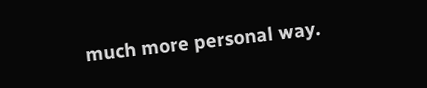much more personal way.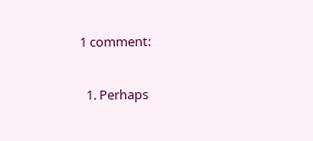1 comment:

  1. Perhaps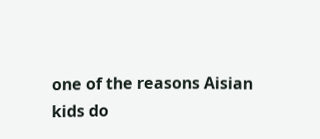one of the reasons Aisian kids do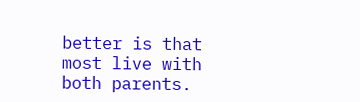better is that most live with both parents.